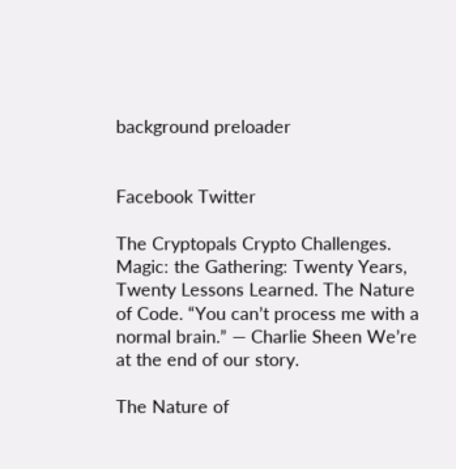background preloader


Facebook Twitter

The Cryptopals Crypto Challenges. Magic: the Gathering: Twenty Years, Twenty Lessons Learned. The Nature of Code. “You can’t process me with a normal brain.” — Charlie Sheen We’re at the end of our story.

The Nature of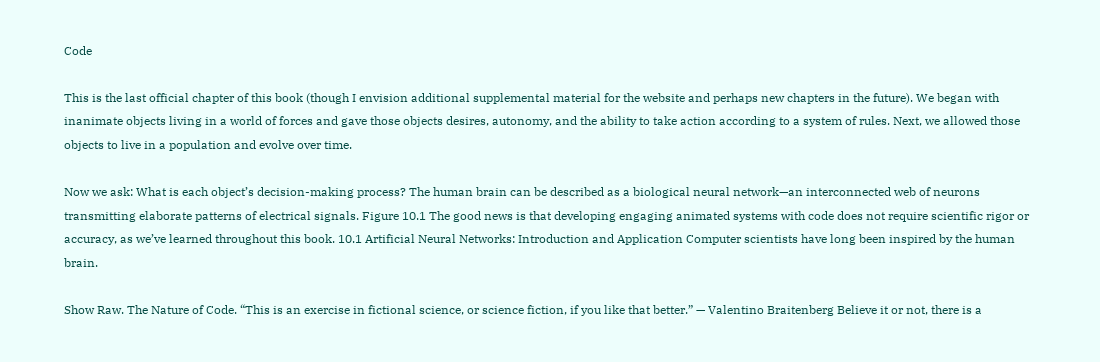Code

This is the last official chapter of this book (though I envision additional supplemental material for the website and perhaps new chapters in the future). We began with inanimate objects living in a world of forces and gave those objects desires, autonomy, and the ability to take action according to a system of rules. Next, we allowed those objects to live in a population and evolve over time.

Now we ask: What is each object’s decision-making process? The human brain can be described as a biological neural network—an interconnected web of neurons transmitting elaborate patterns of electrical signals. Figure 10.1 The good news is that developing engaging animated systems with code does not require scientific rigor or accuracy, as we’ve learned throughout this book. 10.1 Artificial Neural Networks: Introduction and Application Computer scientists have long been inspired by the human brain.

Show Raw. The Nature of Code. “This is an exercise in fictional science, or science fiction, if you like that better.” — Valentino Braitenberg Believe it or not, there is a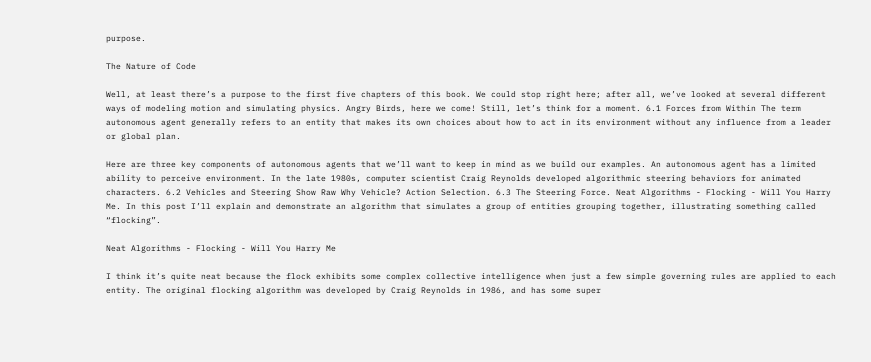purpose.

The Nature of Code

Well, at least there’s a purpose to the first five chapters of this book. We could stop right here; after all, we’ve looked at several different ways of modeling motion and simulating physics. Angry Birds, here we come! Still, let’s think for a moment. 6.1 Forces from Within The term autonomous agent generally refers to an entity that makes its own choices about how to act in its environment without any influence from a leader or global plan.

Here are three key components of autonomous agents that we’ll want to keep in mind as we build our examples. An autonomous agent has a limited ability to perceive environment. In the late 1980s, computer scientist Craig Reynolds developed algorithmic steering behaviors for animated characters. 6.2 Vehicles and Steering Show Raw Why Vehicle? Action Selection. 6.3 The Steering Force. Neat Algorithms - Flocking - Will You Harry Me. In this post I’ll explain and demonstrate an algorithm that simulates a group of entities grouping together, illustrating something called “flocking”.

Neat Algorithms - Flocking - Will You Harry Me

I think it’s quite neat because the flock exhibits some complex collective intelligence when just a few simple governing rules are applied to each entity. The original flocking algorithm was developed by Craig Reynolds in 1986, and has some super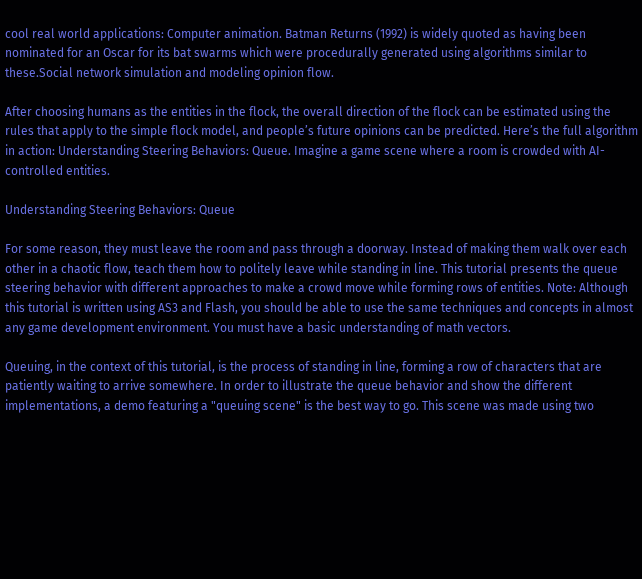cool real world applications: Computer animation. Batman Returns (1992) is widely quoted as having been nominated for an Oscar for its bat swarms which were procedurally generated using algorithms similar to these.Social network simulation and modeling opinion flow.

After choosing humans as the entities in the flock, the overall direction of the flock can be estimated using the rules that apply to the simple flock model, and people’s future opinions can be predicted. Here’s the full algorithm in action: Understanding Steering Behaviors: Queue. Imagine a game scene where a room is crowded with AI-controlled entities.

Understanding Steering Behaviors: Queue

For some reason, they must leave the room and pass through a doorway. Instead of making them walk over each other in a chaotic flow, teach them how to politely leave while standing in line. This tutorial presents the queue steering behavior with different approaches to make a crowd move while forming rows of entities. Note: Although this tutorial is written using AS3 and Flash, you should be able to use the same techniques and concepts in almost any game development environment. You must have a basic understanding of math vectors.

Queuing, in the context of this tutorial, is the process of standing in line, forming a row of characters that are patiently waiting to arrive somewhere. In order to illustrate the queue behavior and show the different implementations, a demo featuring a "queuing scene" is the best way to go. This scene was made using two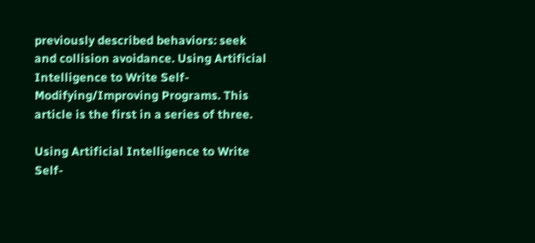previously described behaviors: seek and collision avoidance. Using Artificial Intelligence to Write Self-Modifying/Improving Programs. This article is the first in a series of three.

Using Artificial Intelligence to Write Self-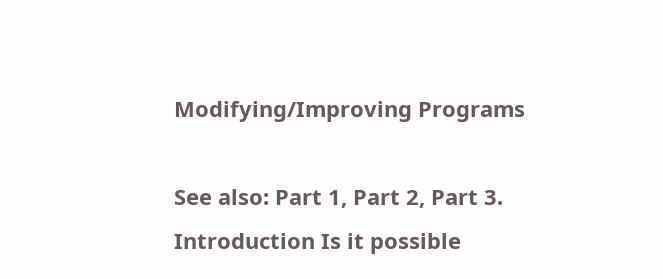Modifying/Improving Programs

See also: Part 1, Part 2, Part 3. Introduction Is it possible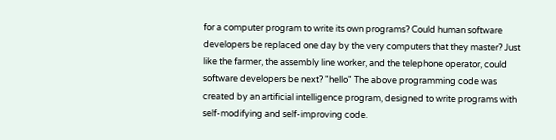for a computer program to write its own programs? Could human software developers be replaced one day by the very computers that they master? Just like the farmer, the assembly line worker, and the telephone operator, could software developers be next? "hello" The above programming code was created by an artificial intelligence program, designed to write programs with self-modifying and self-improving code.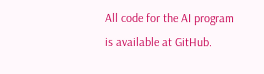All code for the AI program is available at GitHub.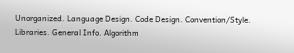Unorganized. Language Design. Code Design. Convention/Style. Libraries. General Info. Algorithm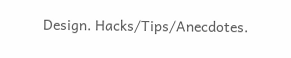Design. Hacks/Tips/Anecdotes.